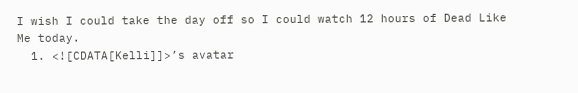I wish I could take the day off so I could watch 12 hours of Dead Like Me today.
  1. <![CDATA[Kelli]]>’s avatar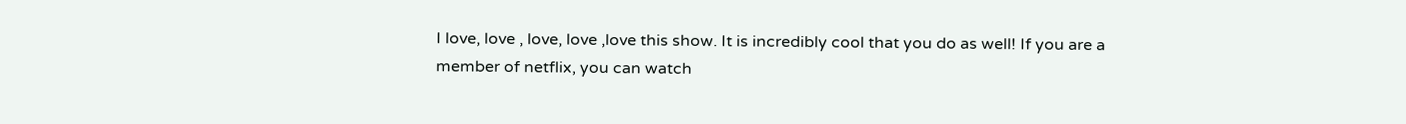I love, love , love, love ,love this show. It is incredibly cool that you do as well! If you are a member of netflix, you can watch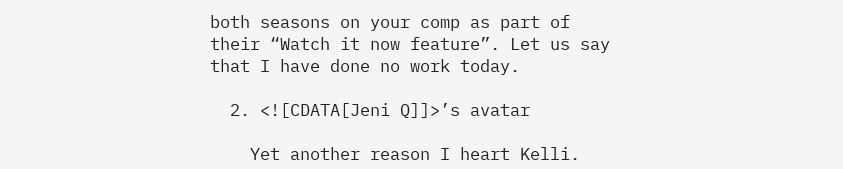both seasons on your comp as part of their “Watch it now feature”. Let us say that I have done no work today.

  2. <![CDATA[Jeni Q]]>’s avatar

    Yet another reason I heart Kelli.